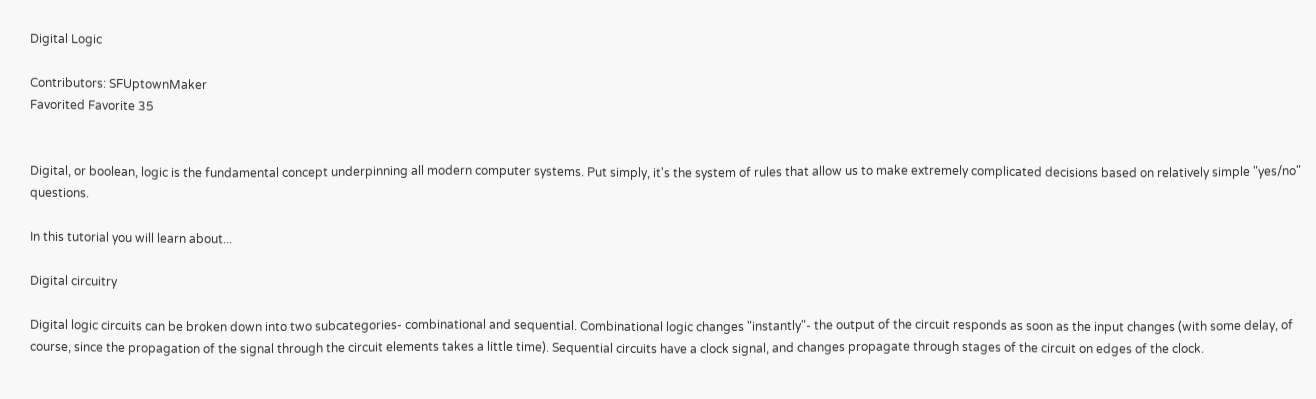Digital Logic

Contributors: SFUptownMaker
Favorited Favorite 35


Digital, or boolean, logic is the fundamental concept underpinning all modern computer systems. Put simply, it's the system of rules that allow us to make extremely complicated decisions based on relatively simple "yes/no" questions.

In this tutorial you will learn about...

Digital circuitry

Digital logic circuits can be broken down into two subcategories- combinational and sequential. Combinational logic changes "instantly"- the output of the circuit responds as soon as the input changes (with some delay, of course, since the propagation of the signal through the circuit elements takes a little time). Sequential circuits have a clock signal, and changes propagate through stages of the circuit on edges of the clock.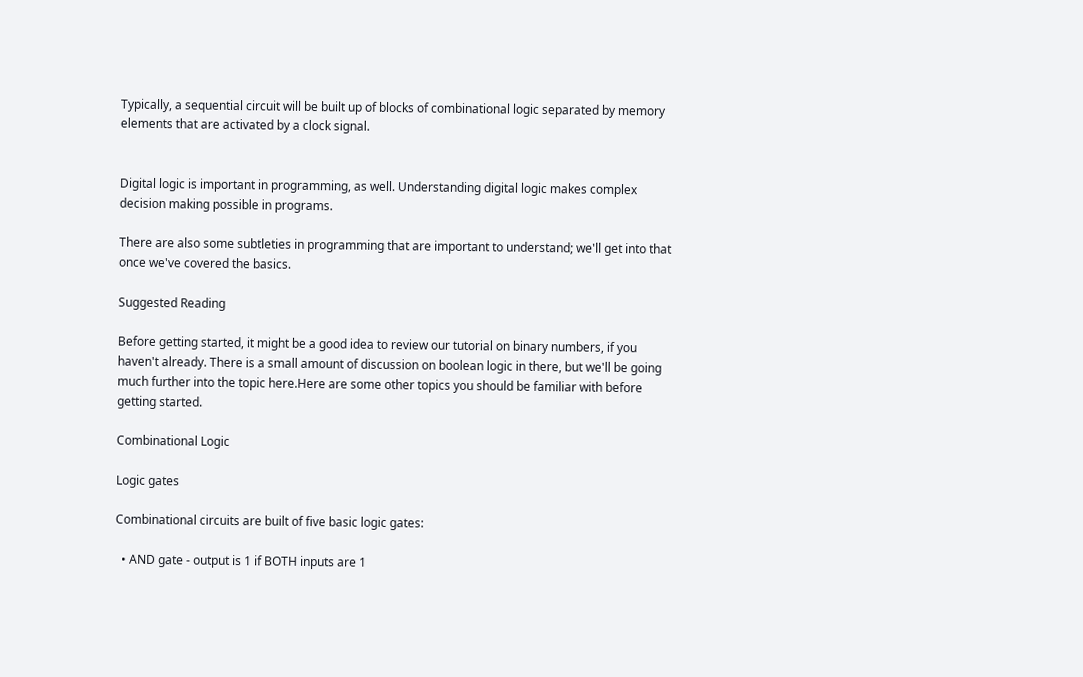Typically, a sequential circuit will be built up of blocks of combinational logic separated by memory elements that are activated by a clock signal.


Digital logic is important in programming, as well. Understanding digital logic makes complex decision making possible in programs.

There are also some subtleties in programming that are important to understand; we'll get into that once we've covered the basics.

Suggested Reading

Before getting started, it might be a good idea to review our tutorial on binary numbers, if you haven't already. There is a small amount of discussion on boolean logic in there, but we'll be going much further into the topic here.Here are some other topics you should be familiar with before getting started.

Combinational Logic

Logic gates

Combinational circuits are built of five basic logic gates:

  • AND gate - output is 1 if BOTH inputs are 1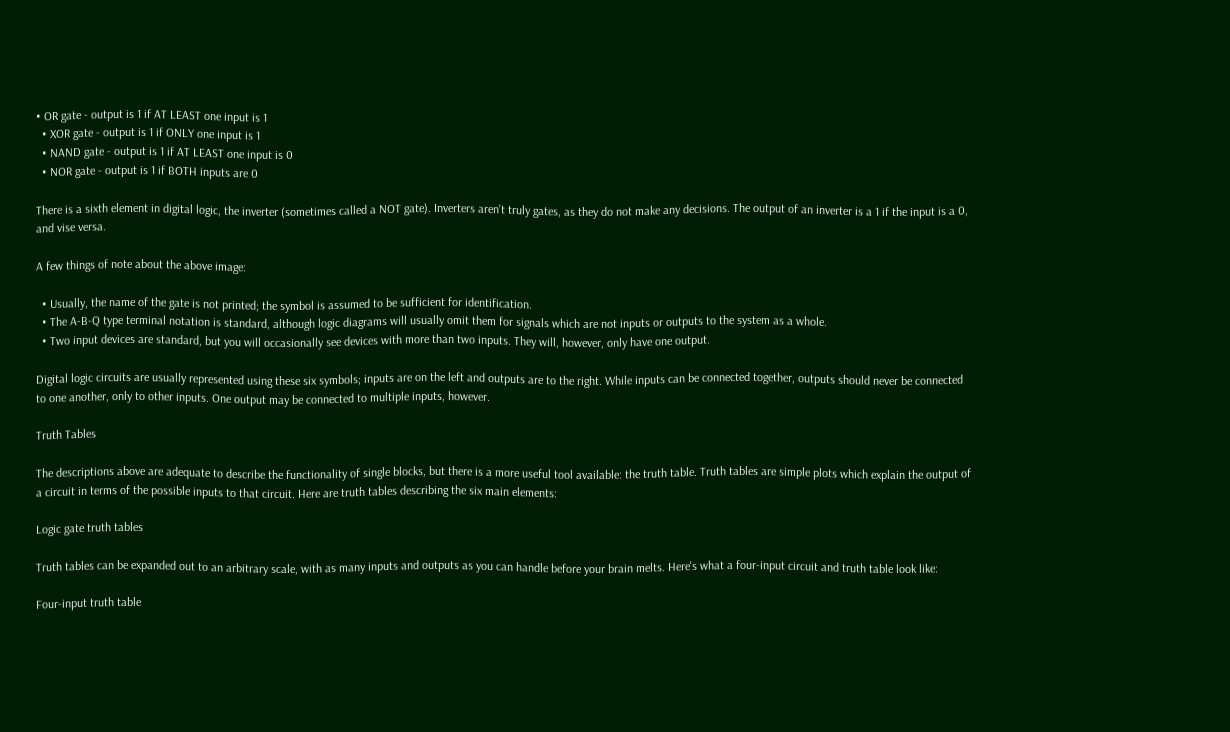• OR gate - output is 1 if AT LEAST one input is 1
  • XOR gate - output is 1 if ONLY one input is 1
  • NAND gate - output is 1 if AT LEAST one input is 0
  • NOR gate - output is 1 if BOTH inputs are 0

There is a sixth element in digital logic, the inverter (sometimes called a NOT gate). Inverters aren't truly gates, as they do not make any decisions. The output of an inverter is a 1 if the input is a 0, and vise versa.

A few things of note about the above image:

  • Usually, the name of the gate is not printed; the symbol is assumed to be sufficient for identification.
  • The A-B-Q type terminal notation is standard, although logic diagrams will usually omit them for signals which are not inputs or outputs to the system as a whole.
  • Two input devices are standard, but you will occasionally see devices with more than two inputs. They will, however, only have one output.

Digital logic circuits are usually represented using these six symbols; inputs are on the left and outputs are to the right. While inputs can be connected together, outputs should never be connected to one another, only to other inputs. One output may be connected to multiple inputs, however.

Truth Tables

The descriptions above are adequate to describe the functionality of single blocks, but there is a more useful tool available: the truth table. Truth tables are simple plots which explain the output of a circuit in terms of the possible inputs to that circuit. Here are truth tables describing the six main elements:

Logic gate truth tables

Truth tables can be expanded out to an arbitrary scale, with as many inputs and outputs as you can handle before your brain melts. Here's what a four-input circuit and truth table look like:

Four-input truth table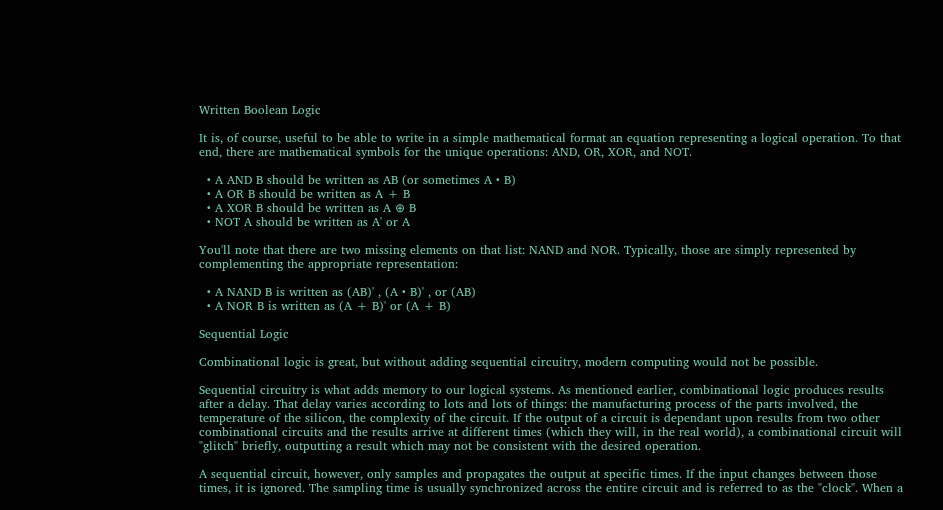Written Boolean Logic

It is, of course, useful to be able to write in a simple mathematical format an equation representing a logical operation. To that end, there are mathematical symbols for the unique operations: AND, OR, XOR, and NOT.

  • A AND B should be written as AB (or sometimes A • B)
  • A OR B should be written as A + B
  • A XOR B should be written as A ⊕ B
  • NOT A should be written as A' or A

You'll note that there are two missing elements on that list: NAND and NOR. Typically, those are simply represented by complementing the appropriate representation:

  • A NAND B is written as (AB)' , (A • B)' , or (AB)
  • A NOR B is written as (A + B)' or (A + B)

Sequential Logic

Combinational logic is great, but without adding sequential circuitry, modern computing would not be possible.

Sequential circuitry is what adds memory to our logical systems. As mentioned earlier, combinational logic produces results after a delay. That delay varies according to lots and lots of things: the manufacturing process of the parts involved, the temperature of the silicon, the complexity of the circuit. If the output of a circuit is dependant upon results from two other combinational circuits and the results arrive at different times (which they will, in the real world), a combinational circuit will "glitch" briefly, outputting a result which may not be consistent with the desired operation.

A sequential circuit, however, only samples and propagates the output at specific times. If the input changes between those times, it is ignored. The sampling time is usually synchronized across the entire circuit and is referred to as the "clock". When a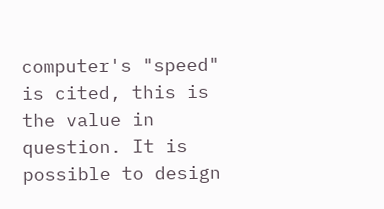computer's "speed" is cited, this is the value in question. It is possible to design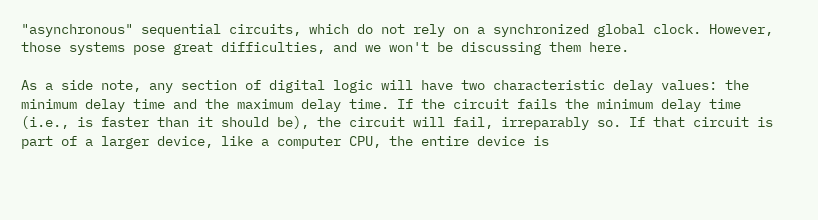"asynchronous" sequential circuits, which do not rely on a synchronized global clock. However, those systems pose great difficulties, and we won't be discussing them here.

As a side note, any section of digital logic will have two characteristic delay values: the minimum delay time and the maximum delay time. If the circuit fails the minimum delay time (i.e., is faster than it should be), the circuit will fail, irreparably so. If that circuit is part of a larger device, like a computer CPU, the entire device is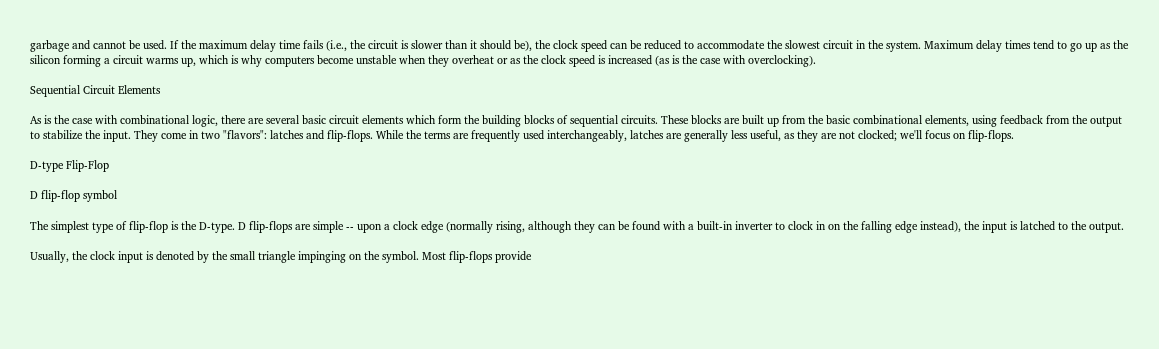garbage and cannot be used. If the maximum delay time fails (i.e., the circuit is slower than it should be), the clock speed can be reduced to accommodate the slowest circuit in the system. Maximum delay times tend to go up as the silicon forming a circuit warms up, which is why computers become unstable when they overheat or as the clock speed is increased (as is the case with overclocking).

Sequential Circuit Elements

As is the case with combinational logic, there are several basic circuit elements which form the building blocks of sequential circuits. These blocks are built up from the basic combinational elements, using feedback from the output to stabilize the input. They come in two "flavors": latches and flip-flops. While the terms are frequently used interchangeably, latches are generally less useful, as they are not clocked; we'll focus on flip-flops.

D-type Flip-Flop

D flip-flop symbol

The simplest type of flip-flop is the D-type. D flip-flops are simple -- upon a clock edge (normally rising, although they can be found with a built-in inverter to clock in on the falling edge instead), the input is latched to the output.

Usually, the clock input is denoted by the small triangle impinging on the symbol. Most flip-flops provide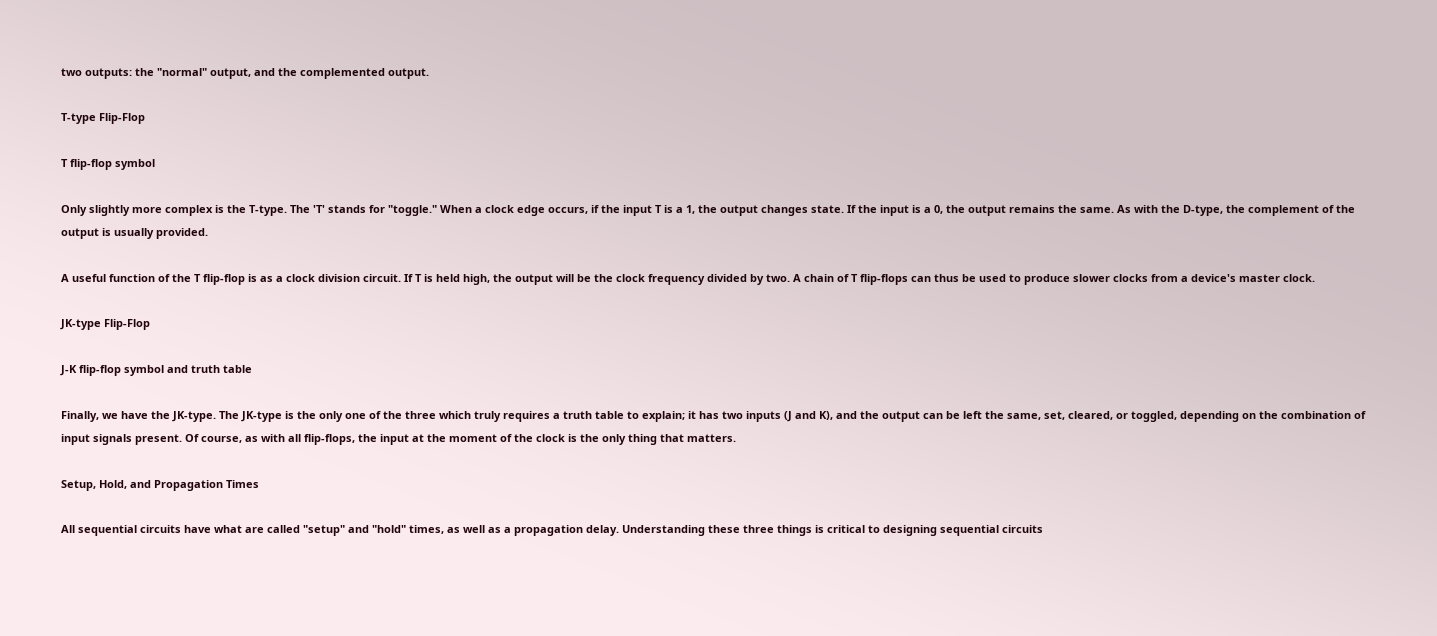two outputs: the "normal" output, and the complemented output.

T-type Flip-Flop

T flip-flop symbol

Only slightly more complex is the T-type. The 'T' stands for "toggle." When a clock edge occurs, if the input T is a 1, the output changes state. If the input is a 0, the output remains the same. As with the D-type, the complement of the output is usually provided.

A useful function of the T flip-flop is as a clock division circuit. If T is held high, the output will be the clock frequency divided by two. A chain of T flip-flops can thus be used to produce slower clocks from a device's master clock.

JK-type Flip-Flop

J-K flip-flop symbol and truth table

Finally, we have the JK-type. The JK-type is the only one of the three which truly requires a truth table to explain; it has two inputs (J and K), and the output can be left the same, set, cleared, or toggled, depending on the combination of input signals present. Of course, as with all flip-flops, the input at the moment of the clock is the only thing that matters.

Setup, Hold, and Propagation Times

All sequential circuits have what are called "setup" and "hold" times, as well as a propagation delay. Understanding these three things is critical to designing sequential circuits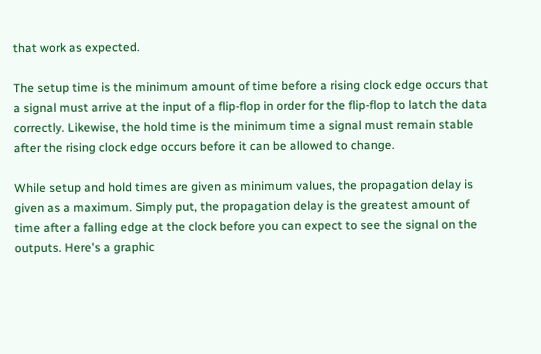that work as expected.

The setup time is the minimum amount of time before a rising clock edge occurs that a signal must arrive at the input of a flip-flop in order for the flip-flop to latch the data correctly. Likewise, the hold time is the minimum time a signal must remain stable after the rising clock edge occurs before it can be allowed to change.

While setup and hold times are given as minimum values, the propagation delay is given as a maximum. Simply put, the propagation delay is the greatest amount of time after a falling edge at the clock before you can expect to see the signal on the outputs. Here's a graphic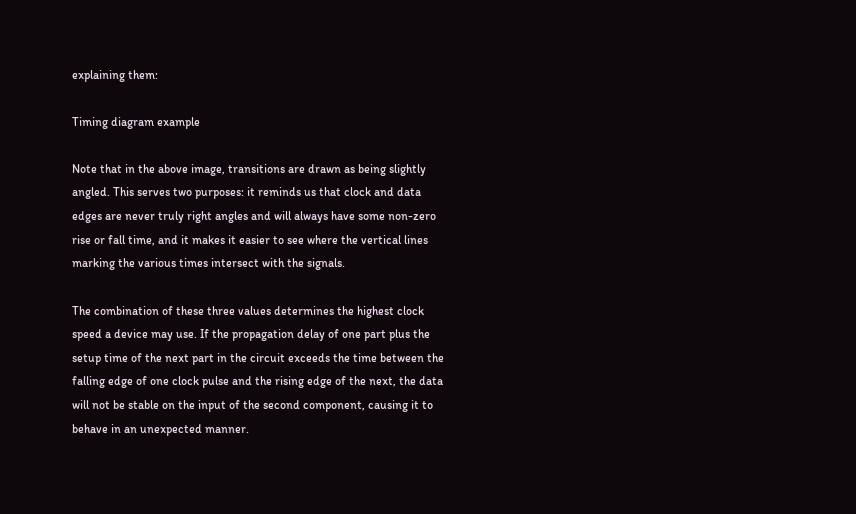explaining them:

Timing diagram example

Note that in the above image, transitions are drawn as being slightly angled. This serves two purposes: it reminds us that clock and data edges are never truly right angles and will always have some non-zero rise or fall time, and it makes it easier to see where the vertical lines marking the various times intersect with the signals.

The combination of these three values determines the highest clock speed a device may use. If the propagation delay of one part plus the setup time of the next part in the circuit exceeds the time between the falling edge of one clock pulse and the rising edge of the next, the data will not be stable on the input of the second component, causing it to behave in an unexpected manner.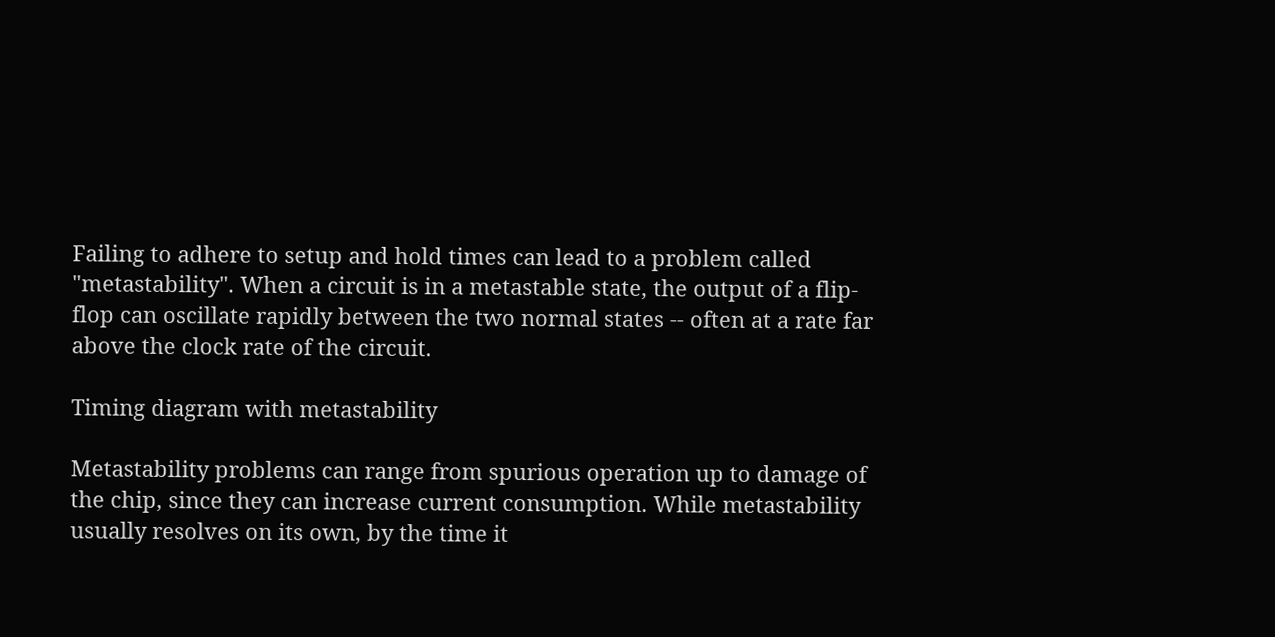Failing to adhere to setup and hold times can lead to a problem called "metastability". When a circuit is in a metastable state, the output of a flip-flop can oscillate rapidly between the two normal states -- often at a rate far above the clock rate of the circuit.

Timing diagram with metastability

Metastability problems can range from spurious operation up to damage of the chip, since they can increase current consumption. While metastability usually resolves on its own, by the time it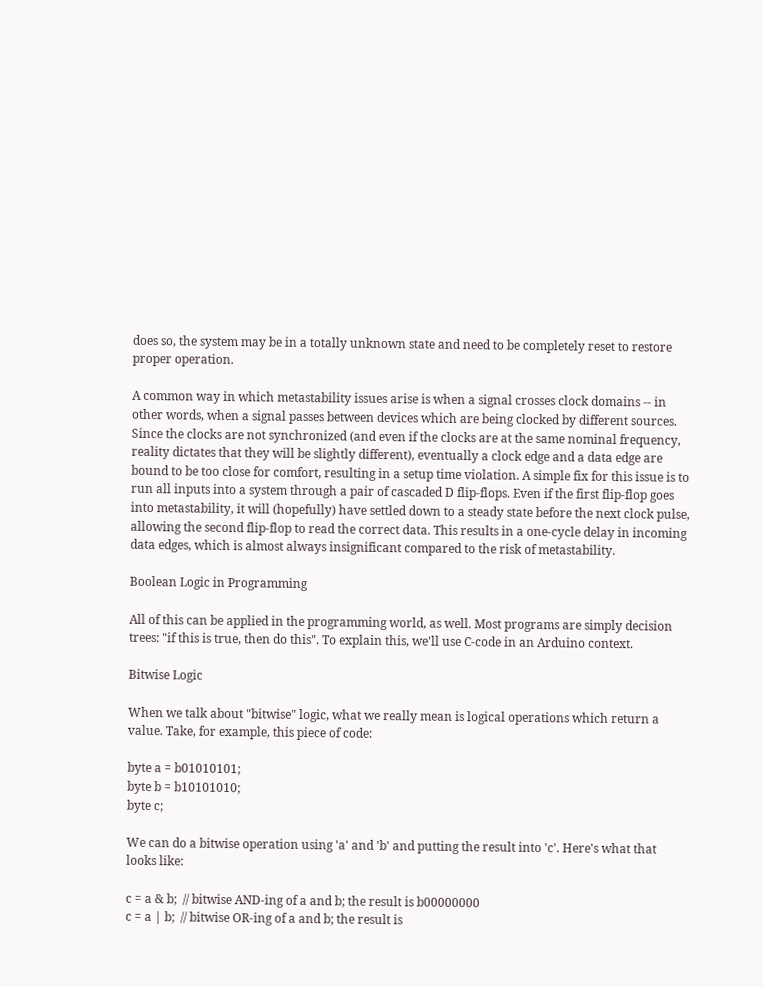does so, the system may be in a totally unknown state and need to be completely reset to restore proper operation.

A common way in which metastability issues arise is when a signal crosses clock domains -- in other words, when a signal passes between devices which are being clocked by different sources. Since the clocks are not synchronized (and even if the clocks are at the same nominal frequency, reality dictates that they will be slightly different), eventually a clock edge and a data edge are bound to be too close for comfort, resulting in a setup time violation. A simple fix for this issue is to run all inputs into a system through a pair of cascaded D flip-flops. Even if the first flip-flop goes into metastability, it will (hopefully) have settled down to a steady state before the next clock pulse, allowing the second flip-flop to read the correct data. This results in a one-cycle delay in incoming data edges, which is almost always insignificant compared to the risk of metastability.

Boolean Logic in Programming

All of this can be applied in the programming world, as well. Most programs are simply decision trees: "if this is true, then do this". To explain this, we'll use C-code in an Arduino context.

Bitwise Logic

When we talk about "bitwise" logic, what we really mean is logical operations which return a value. Take, for example, this piece of code:

byte a = b01010101;
byte b = b10101010;
byte c;

We can do a bitwise operation using 'a' and 'b' and putting the result into 'c'. Here's what that looks like:

c = a & b;  // bitwise AND-ing of a and b; the result is b00000000
c = a | b;  // bitwise OR-ing of a and b; the result is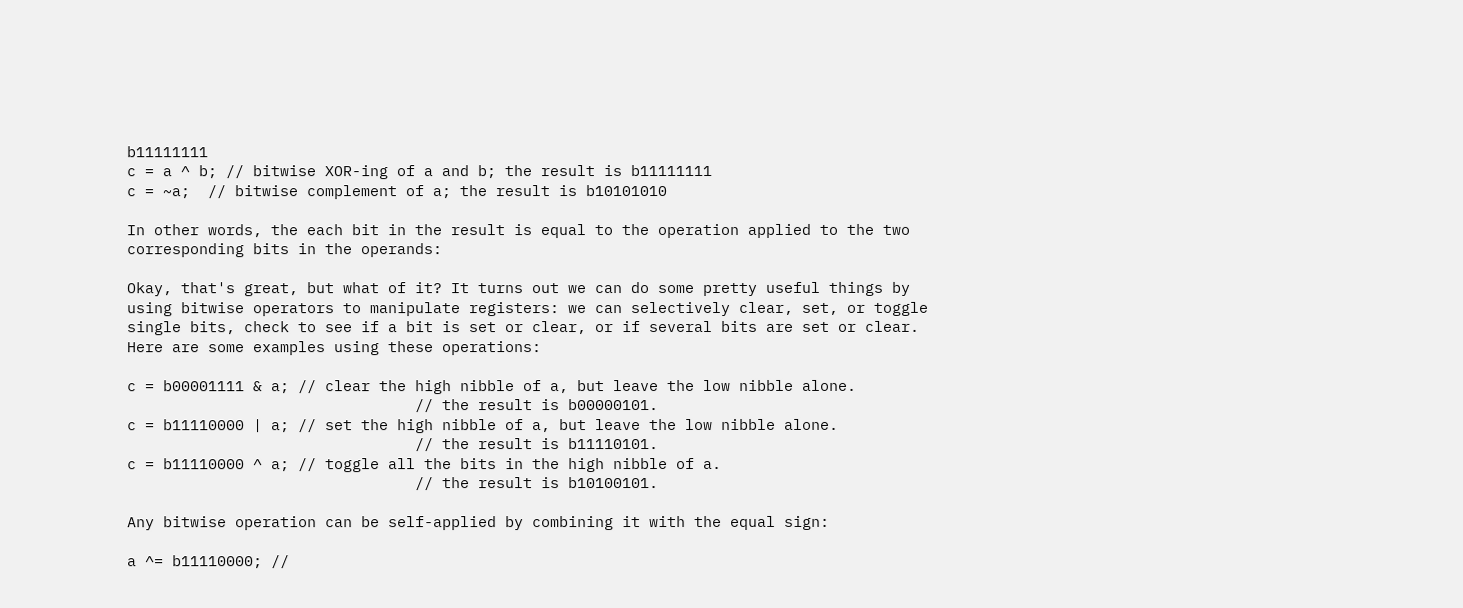b11111111
c = a ^ b; // bitwise XOR-ing of a and b; the result is b11111111
c = ~a;  // bitwise complement of a; the result is b10101010

In other words, the each bit in the result is equal to the operation applied to the two corresponding bits in the operands:

Okay, that's great, but what of it? It turns out we can do some pretty useful things by using bitwise operators to manipulate registers: we can selectively clear, set, or toggle single bits, check to see if a bit is set or clear, or if several bits are set or clear. Here are some examples using these operations:

c = b00001111 & a; // clear the high nibble of a, but leave the low nibble alone.
                                // the result is b00000101.
c = b11110000 | a; // set the high nibble of a, but leave the low nibble alone.
                                // the result is b11110101.
c = b11110000 ^ a; // toggle all the bits in the high nibble of a.
                                // the result is b10100101.

Any bitwise operation can be self-applied by combining it with the equal sign:

a ^= b11110000; //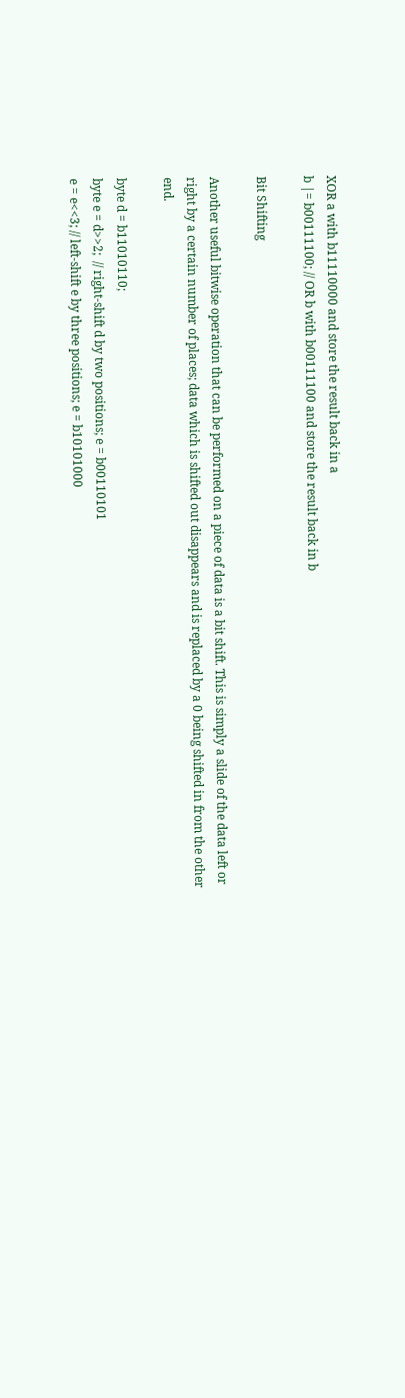XOR a with b11110000 and store the result back in a
b |= b00111100; // OR b with b00111100 and store the result back in b

Bit Shifting

Another useful bitwise operation that can be performed on a piece of data is a bit shift. This is simply a slide of the data left or right by a certain number of places; data which is shifted out disappears and is replaced by a 0 being shifted in from the other end.

byte d = b11010110;
byte e = d>>2;  // right-shift d by two positions; e = b00110101
e = e<<3; // left-shift e by three positions; e = b10101000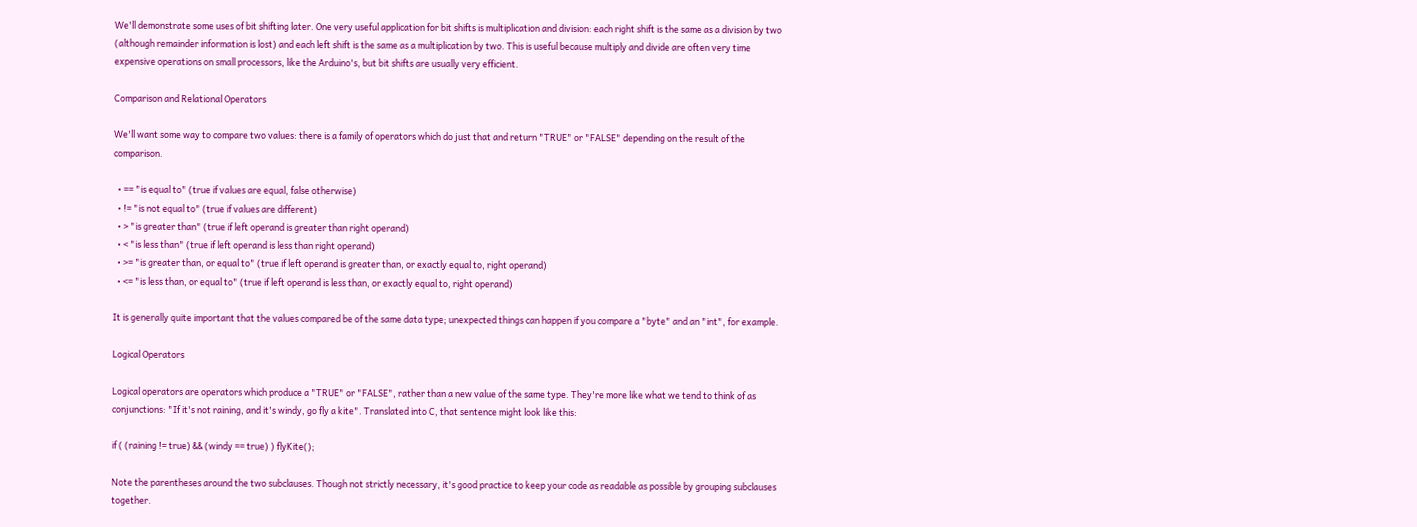We'll demonstrate some uses of bit shifting later. One very useful application for bit shifts is multiplication and division: each right shift is the same as a division by two (although remainder information is lost) and each left shift is the same as a multiplication by two. This is useful because multiply and divide are often very time expensive operations on small processors, like the Arduino's, but bit shifts are usually very efficient.

Comparison and Relational Operators

We'll want some way to compare two values: there is a family of operators which do just that and return "TRUE" or "FALSE" depending on the result of the comparison.

  • == "is equal to" (true if values are equal, false otherwise)
  • != "is not equal to" (true if values are different)
  • > "is greater than" (true if left operand is greater than right operand)
  • < "is less than" (true if left operand is less than right operand)
  • >= "is greater than, or equal to" (true if left operand is greater than, or exactly equal to, right operand)
  • <= "is less than, or equal to" (true if left operand is less than, or exactly equal to, right operand)

It is generally quite important that the values compared be of the same data type; unexpected things can happen if you compare a "byte" and an "int", for example.

Logical Operators

Logical operators are operators which produce a "TRUE" or "FALSE", rather than a new value of the same type. They're more like what we tend to think of as conjunctions: "If it's not raining, and it's windy, go fly a kite". Translated into C, that sentence might look like this:

if ( (raining != true) && (windy == true) ) flyKite();

Note the parentheses around the two subclauses. Though not strictly necessary, it's good practice to keep your code as readable as possible by grouping subclauses together.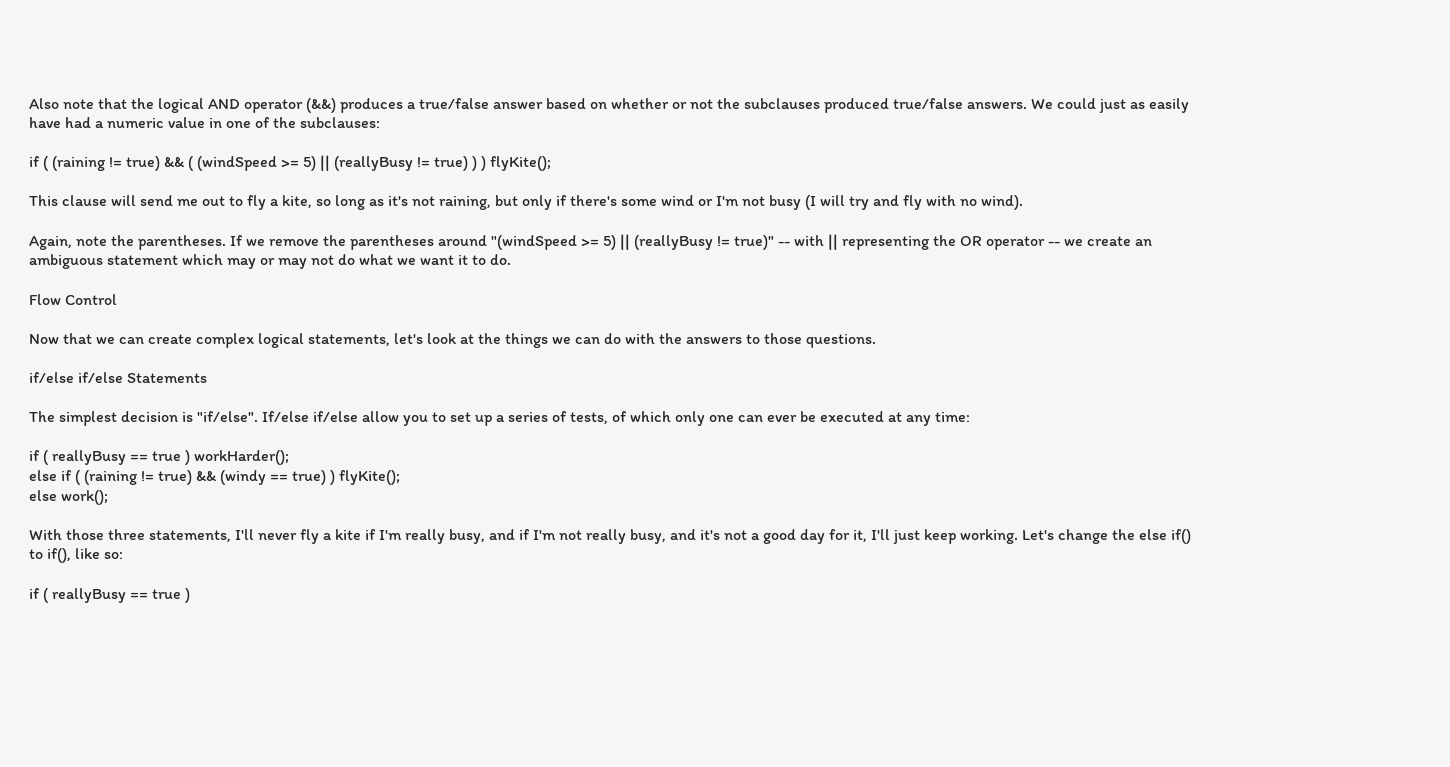Also note that the logical AND operator (&&) produces a true/false answer based on whether or not the subclauses produced true/false answers. We could just as easily have had a numeric value in one of the subclauses:

if ( (raining != true) && ( (windSpeed >= 5) || (reallyBusy != true) ) ) flyKite();

This clause will send me out to fly a kite, so long as it's not raining, but only if there's some wind or I'm not busy (I will try and fly with no wind).

Again, note the parentheses. If we remove the parentheses around "(windSpeed >= 5) || (reallyBusy != true)" -- with || representing the OR operator -- we create an ambiguous statement which may or may not do what we want it to do.

Flow Control

Now that we can create complex logical statements, let's look at the things we can do with the answers to those questions.

if/else if/else Statements

The simplest decision is "if/else". If/else if/else allow you to set up a series of tests, of which only one can ever be executed at any time:

if ( reallyBusy == true ) workHarder();
else if ( (raining != true) && (windy == true) ) flyKite();
else work();

With those three statements, I'll never fly a kite if I'm really busy, and if I'm not really busy, and it's not a good day for it, I'll just keep working. Let's change the else if() to if(), like so:

if ( reallyBusy == true )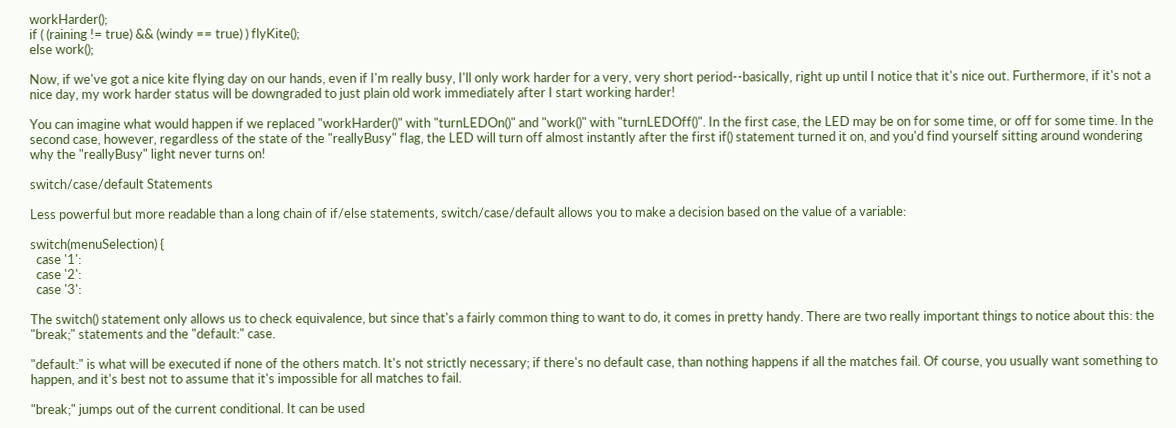workHarder();
if ( (raining != true) && (windy == true) ) flyKite();
else work();

Now, if we've got a nice kite flying day on our hands, even if I'm really busy, I'll only work harder for a very, very short period--basically, right up until I notice that it's nice out. Furthermore, if it's not a nice day, my work harder status will be downgraded to just plain old work immediately after I start working harder!

You can imagine what would happen if we replaced "workHarder()" with "turnLEDOn()" and "work()" with "turnLEDOff()". In the first case, the LED may be on for some time, or off for some time. In the second case, however, regardless of the state of the "reallyBusy" flag, the LED will turn off almost instantly after the first if() statement turned it on, and you'd find yourself sitting around wondering why the "reallyBusy" light never turns on!

switch/case/default Statements

Less powerful but more readable than a long chain of if/else statements, switch/case/default allows you to make a decision based on the value of a variable:

switch(menuSelection) {
  case '1':
  case '2':
  case '3':

The switch() statement only allows us to check equivalence, but since that's a fairly common thing to want to do, it comes in pretty handy. There are two really important things to notice about this: the "break;" statements and the "default:" case.

"default:" is what will be executed if none of the others match. It's not strictly necessary; if there's no default case, than nothing happens if all the matches fail. Of course, you usually want something to happen, and it's best not to assume that it's impossible for all matches to fail.

"break;" jumps out of the current conditional. It can be used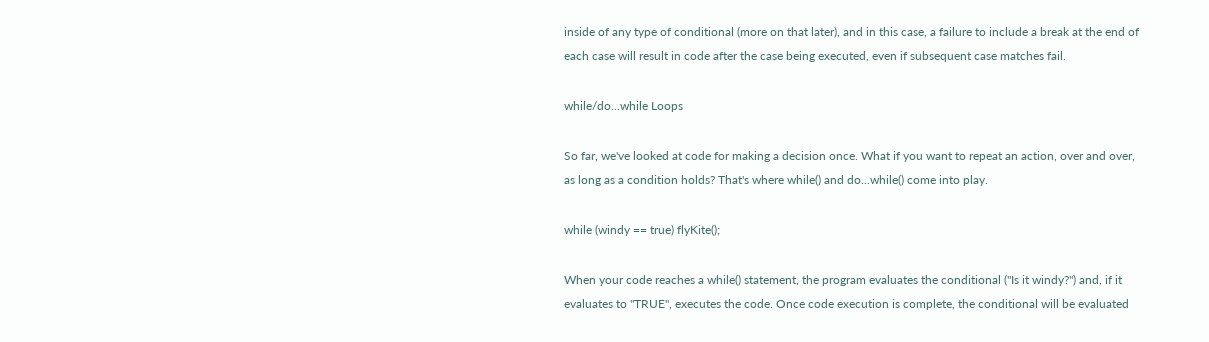inside of any type of conditional (more on that later), and in this case, a failure to include a break at the end of each case will result in code after the case being executed, even if subsequent case matches fail.

while/do...while Loops

So far, we've looked at code for making a decision once. What if you want to repeat an action, over and over, as long as a condition holds? That's where while() and do...while() come into play.

while (windy == true) flyKite();

When your code reaches a while() statement, the program evaluates the conditional ("Is it windy?") and, if it evaluates to "TRUE", executes the code. Once code execution is complete, the conditional will be evaluated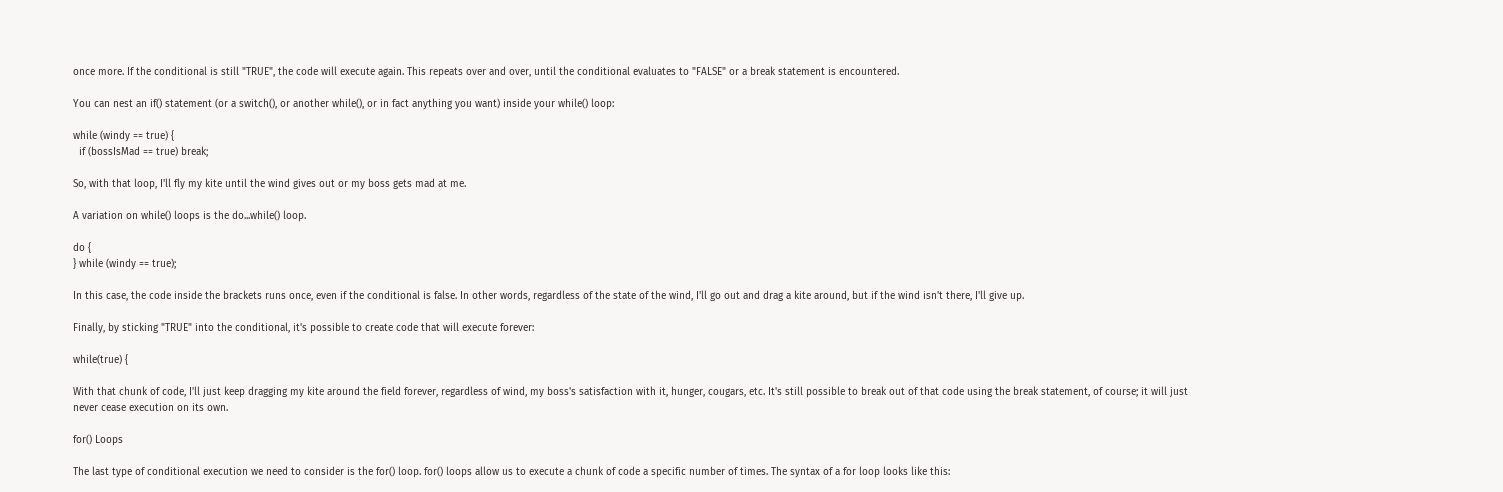once more. If the conditional is still "TRUE", the code will execute again. This repeats over and over, until the conditional evaluates to "FALSE" or a break statement is encountered.

You can nest an if() statement (or a switch(), or another while(), or in fact anything you want) inside your while() loop:

while (windy == true) {
  if (bossIsMad == true) break;

So, with that loop, I'll fly my kite until the wind gives out or my boss gets mad at me.

A variation on while() loops is the do...while() loop.

do {
} while (windy == true);

In this case, the code inside the brackets runs once, even if the conditional is false. In other words, regardless of the state of the wind, I'll go out and drag a kite around, but if the wind isn't there, I'll give up.

Finally, by sticking "TRUE" into the conditional, it's possible to create code that will execute forever:

while(true) {

With that chunk of code, I'll just keep dragging my kite around the field forever, regardless of wind, my boss's satisfaction with it, hunger, cougars, etc. It's still possible to break out of that code using the break statement, of course; it will just never cease execution on its own.

for() Loops

The last type of conditional execution we need to consider is the for() loop. for() loops allow us to execute a chunk of code a specific number of times. The syntax of a for loop looks like this: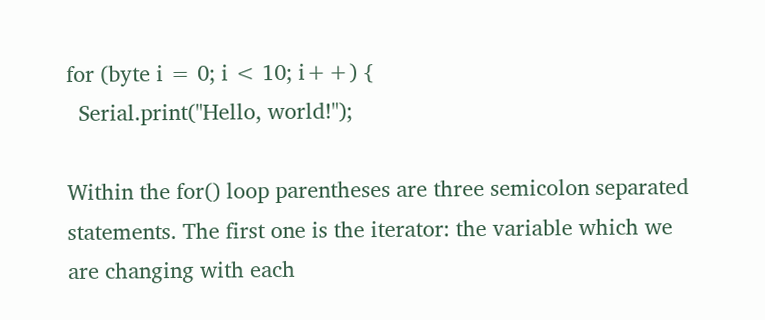for (byte i = 0; i < 10; i++) {
  Serial.print("Hello, world!");

Within the for() loop parentheses are three semicolon separated statements. The first one is the iterator: the variable which we are changing with each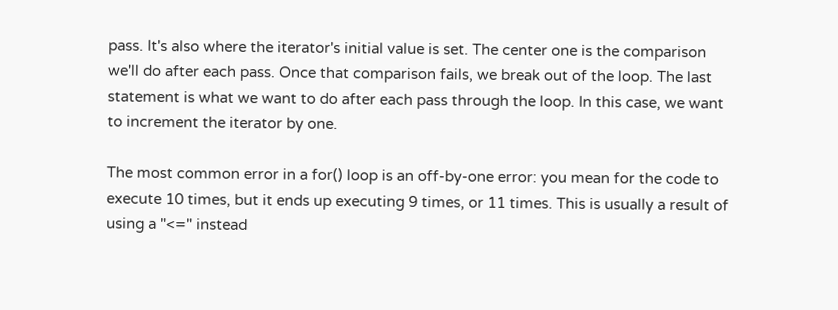pass. It's also where the iterator's initial value is set. The center one is the comparison we'll do after each pass. Once that comparison fails, we break out of the loop. The last statement is what we want to do after each pass through the loop. In this case, we want to increment the iterator by one.

The most common error in a for() loop is an off-by-one error: you mean for the code to execute 10 times, but it ends up executing 9 times, or 11 times. This is usually a result of using a "<=" instead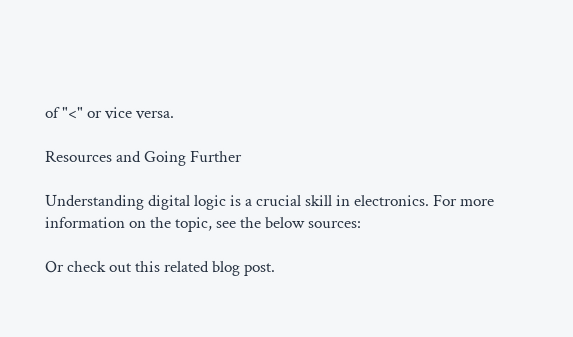of "<" or vice versa.

Resources and Going Further

Understanding digital logic is a crucial skill in electronics. For more information on the topic, see the below sources:

Or check out this related blog post.